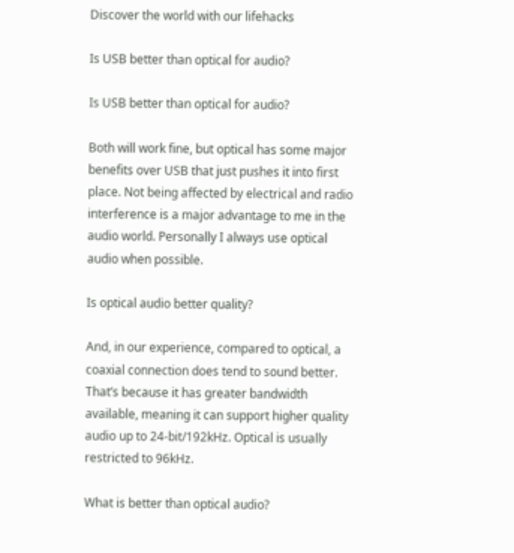Discover the world with our lifehacks

Is USB better than optical for audio?

Is USB better than optical for audio?

Both will work fine, but optical has some major benefits over USB that just pushes it into first place. Not being affected by electrical and radio interference is a major advantage to me in the audio world. Personally I always use optical audio when possible.

Is optical audio better quality?

And, in our experience, compared to optical, a coaxial connection does tend to sound better. That’s because it has greater bandwidth available, meaning it can support higher quality audio up to 24-bit/192kHz. Optical is usually restricted to 96kHz.

What is better than optical audio?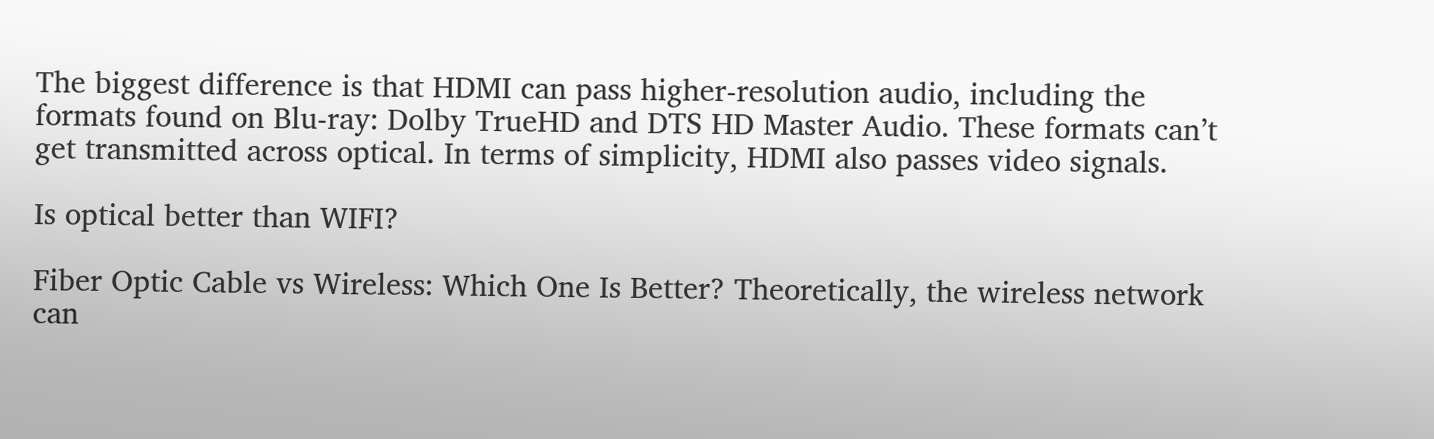The biggest difference is that HDMI can pass higher-resolution audio, including the formats found on Blu-ray: Dolby TrueHD and DTS HD Master Audio. These formats can’t get transmitted across optical. In terms of simplicity, HDMI also passes video signals.

Is optical better than WIFI?

Fiber Optic Cable vs Wireless: Which One Is Better? Theoretically, the wireless network can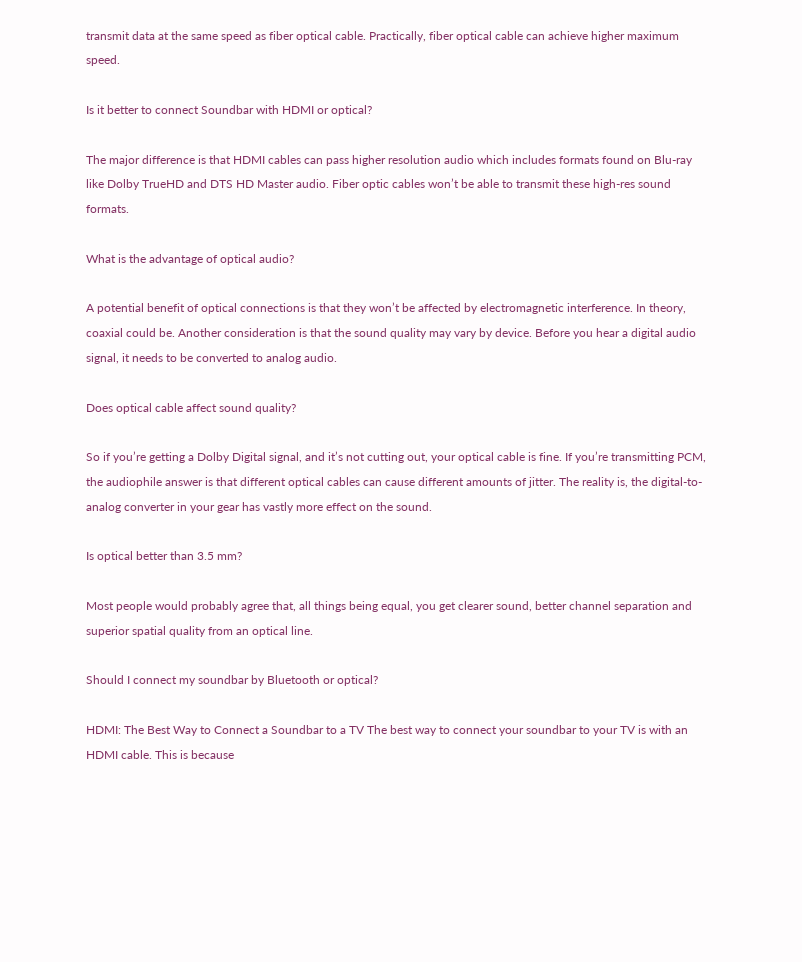transmit data at the same speed as fiber optical cable. Practically, fiber optical cable can achieve higher maximum speed.

Is it better to connect Soundbar with HDMI or optical?

The major difference is that HDMI cables can pass higher resolution audio which includes formats found on Blu-ray like Dolby TrueHD and DTS HD Master audio. Fiber optic cables won’t be able to transmit these high-res sound formats.

What is the advantage of optical audio?

A potential benefit of optical connections is that they won’t be affected by electromagnetic interference. In theory, coaxial could be. Another consideration is that the sound quality may vary by device. Before you hear a digital audio signal, it needs to be converted to analog audio.

Does optical cable affect sound quality?

So if you’re getting a Dolby Digital signal, and it’s not cutting out, your optical cable is fine. If you’re transmitting PCM, the audiophile answer is that different optical cables can cause different amounts of jitter. The reality is, the digital-to-analog converter in your gear has vastly more effect on the sound.

Is optical better than 3.5 mm?

Most people would probably agree that, all things being equal, you get clearer sound, better channel separation and superior spatial quality from an optical line.

Should I connect my soundbar by Bluetooth or optical?

HDMI: The Best Way to Connect a Soundbar to a TV The best way to connect your soundbar to your TV is with an HDMI cable. This is because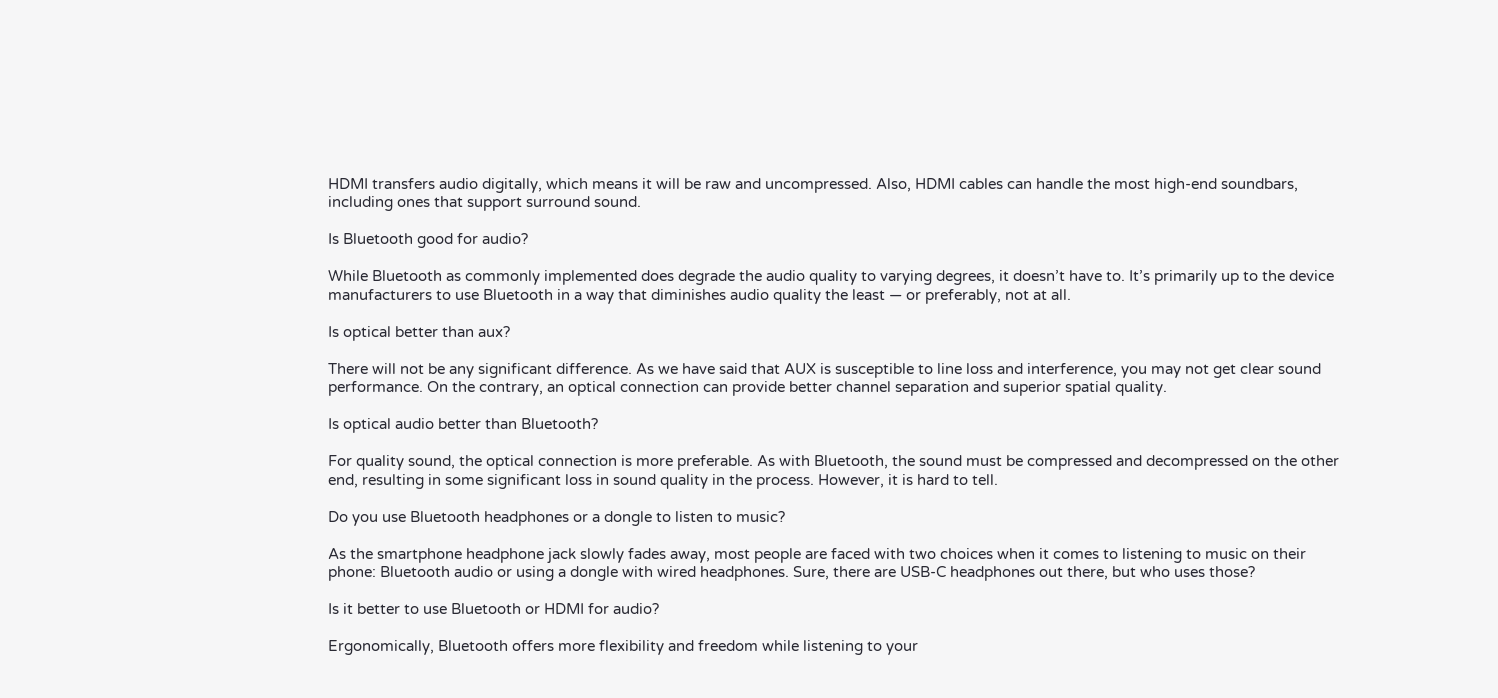HDMI transfers audio digitally, which means it will be raw and uncompressed. Also, HDMI cables can handle the most high-end soundbars, including ones that support surround sound.

Is Bluetooth good for audio?

While Bluetooth as commonly implemented does degrade the audio quality to varying degrees, it doesn’t have to. It’s primarily up to the device manufacturers to use Bluetooth in a way that diminishes audio quality the least — or preferably, not at all.

Is optical better than aux?

There will not be any significant difference. As we have said that AUX is susceptible to line loss and interference, you may not get clear sound performance. On the contrary, an optical connection can provide better channel separation and superior spatial quality.

Is optical audio better than Bluetooth?

For quality sound, the optical connection is more preferable. As with Bluetooth, the sound must be compressed and decompressed on the other end, resulting in some significant loss in sound quality in the process. However, it is hard to tell.

Do you use Bluetooth headphones or a dongle to listen to music?

As the smartphone headphone jack slowly fades away, most people are faced with two choices when it comes to listening to music on their phone: Bluetooth audio or using a dongle with wired headphones. Sure, there are USB-C headphones out there, but who uses those?

Is it better to use Bluetooth or HDMI for audio?

Ergonomically, Bluetooth offers more flexibility and freedom while listening to your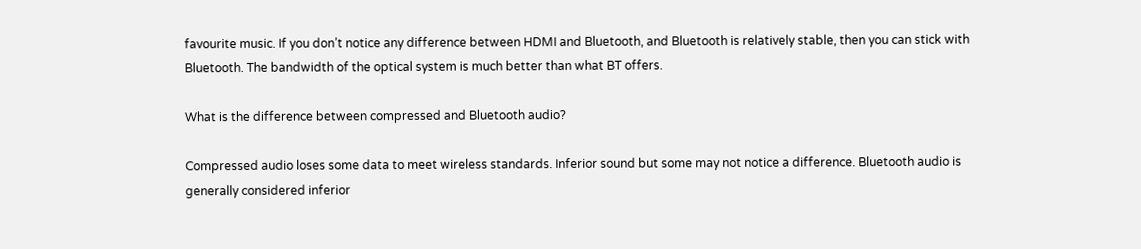favourite music. If you don’t notice any difference between HDMI and Bluetooth, and Bluetooth is relatively stable, then you can stick with Bluetooth. The bandwidth of the optical system is much better than what BT offers.

What is the difference between compressed and Bluetooth audio?

Compressed audio loses some data to meet wireless standards. Inferior sound but some may not notice a difference. Bluetooth audio is generally considered inferior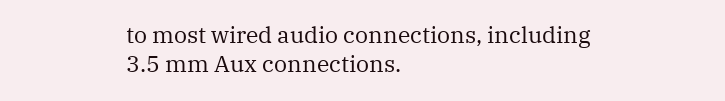to most wired audio connections, including 3.5 mm Aux connections.